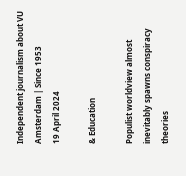Independent journalism about VU Amsterdam | Since 1953
19 April 2024

& Education

Populist worldview almost inevitably spawns conspiracy theories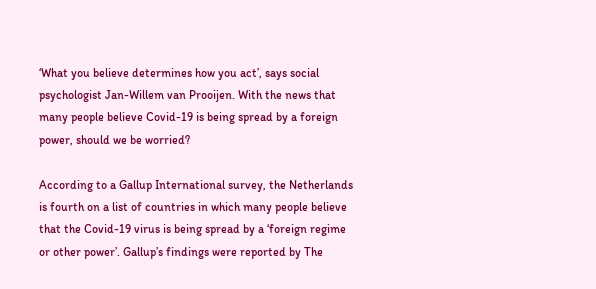‘What you believe determines how you act’, says social psychologist Jan-Willem van Prooijen. With the news that many people believe Covid-19 is being spread by a foreign power, should we be worried?

According to a Gallup International survey, the Netherlands is fourth on a list of countries in which many people believe that the Covid-19 virus is being spread by a ‘foreign regime or other power’. Gallup’s findings were reported by The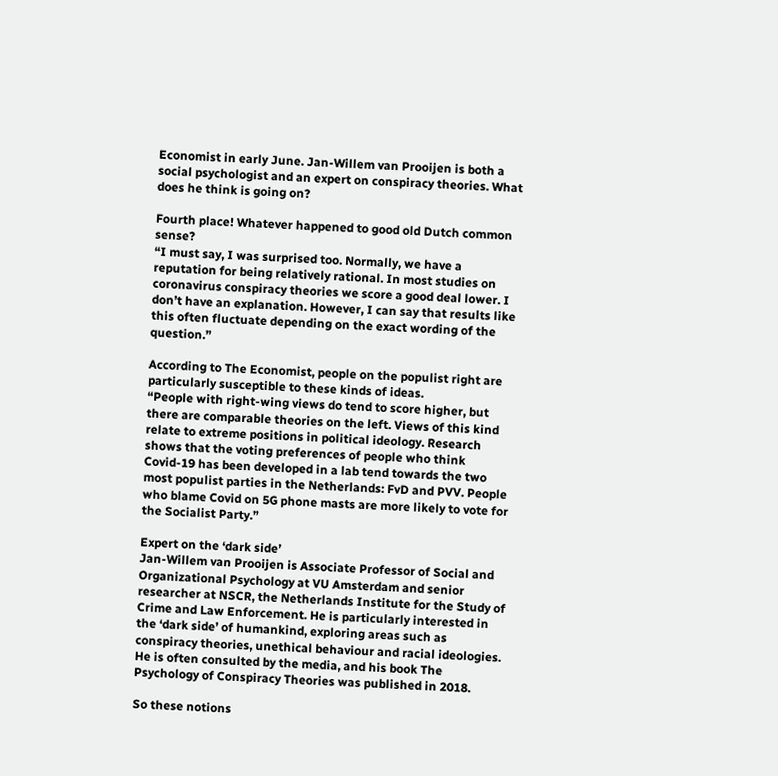Economist in early June. Jan-Willem van Prooijen is both a social psychologist and an expert on conspiracy theories. What does he think is going on?

Fourth place! Whatever happened to good old Dutch common sense?
“I must say, I was surprised too. Normally, we have a reputation for being relatively rational. In most studies on coronavirus conspiracy theories we score a good deal lower. I don’t have an explanation. However, I can say that results like this often fluctuate depending on the exact wording of the question.”

According to The Economist, people on the populist right are particularly susceptible to these kinds of ideas.
“People with right-wing views do tend to score higher, but there are comparable theories on the left. Views of this kind relate to extreme positions in political ideology. Research shows that the voting preferences of people who think Covid-19 has been developed in a lab tend towards the two most populist parties in the Netherlands: FvD and PVV. People who blame Covid on 5G phone masts are more likely to vote for the Socialist Party.”

Expert on the ‘dark side’
Jan-Willem van Prooijen is Associate Professor of Social and Organizational Psychology at VU Amsterdam and senior researcher at NSCR, the Netherlands Institute for the Study of Crime and Law Enforcement. He is particularly interested in the ‘dark side’ of humankind, exploring areas such as conspiracy theories, unethical behaviour and racial ideologies. He is often consulted by the media, and his book The Psychology of Conspiracy Theories was published in 2018.

So these notions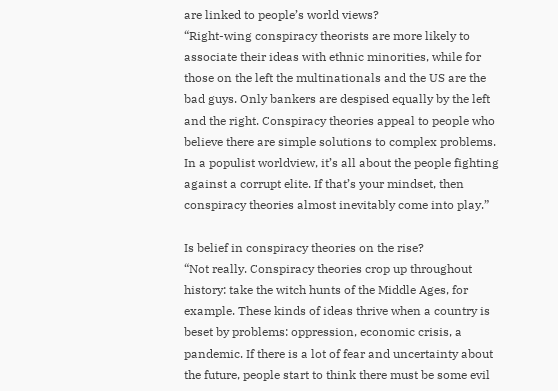are linked to people’s world views?
“Right-wing conspiracy theorists are more likely to associate their ideas with ethnic minorities, while for those on the left the multinationals and the US are the bad guys. Only bankers are despised equally by the left and the right. Conspiracy theories appeal to people who believe there are simple solutions to complex problems. In a populist worldview, it’s all about the people fighting against a corrupt elite. If that’s your mindset, then conspiracy theories almost inevitably come into play.”

Is belief in conspiracy theories on the rise?
“Not really. Conspiracy theories crop up throughout history: take the witch hunts of the Middle Ages, for example. These kinds of ideas thrive when a country is beset by problems: oppression, economic crisis, a pandemic. If there is a lot of fear and uncertainty about the future, people start to think there must be some evil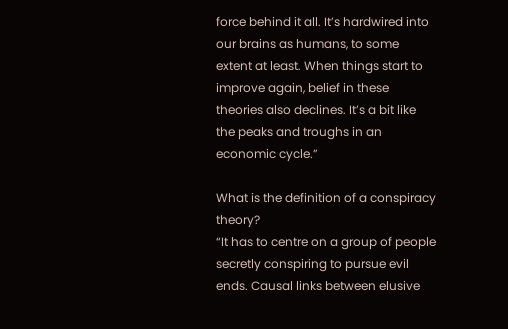force behind it all. It’s hardwired into our brains as humans, to some extent at least. When things start to improve again, belief in these theories also declines. It’s a bit like the peaks and troughs in an economic cycle.”

What is the definition of a conspiracy theory?
“It has to centre on a group of people secretly conspiring to pursue evil ends. Causal links between elusive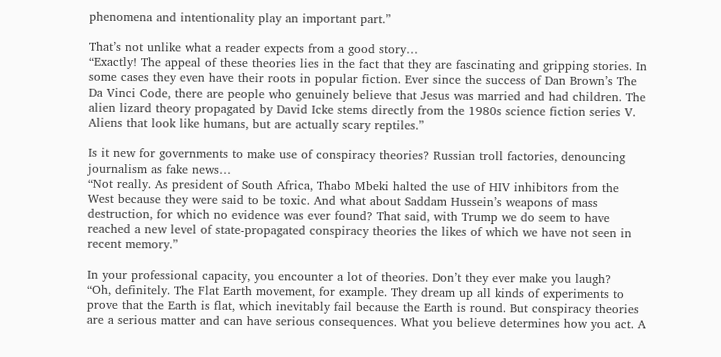phenomena and intentionality play an important part.”

That’s not unlike what a reader expects from a good story…
“Exactly! The appeal of these theories lies in the fact that they are fascinating and gripping stories. In some cases they even have their roots in popular fiction. Ever since the success of Dan Brown’s The Da Vinci Code, there are people who genuinely believe that Jesus was married and had children. The alien lizard theory propagated by David Icke stems directly from the 1980s science fiction series V. Aliens that look like humans, but are actually scary reptiles.”

Is it new for governments to make use of conspiracy theories? Russian troll factories, denouncing journalism as fake news…
“Not really. As president of South Africa, Thabo Mbeki halted the use of HIV inhibitors from the West because they were said to be toxic. And what about Saddam Hussein’s weapons of mass destruction, for which no evidence was ever found? That said, with Trump we do seem to have reached a new level of state-propagated conspiracy theories the likes of which we have not seen in recent memory.”

In your professional capacity, you encounter a lot of theories. Don’t they ever make you laugh?
“Oh, definitely. The Flat Earth movement, for example. They dream up all kinds of experiments to prove that the Earth is flat, which inevitably fail because the Earth is round. But conspiracy theories are a serious matter and can have serious consequences. What you believe determines how you act. A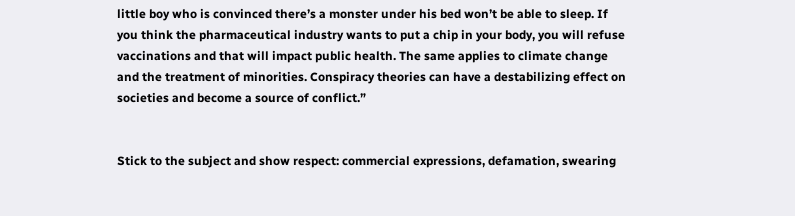little boy who is convinced there’s a monster under his bed won’t be able to sleep. If you think the pharmaceutical industry wants to put a chip in your body, you will refuse vaccinations and that will impact public health. The same applies to climate change and the treatment of minorities. Conspiracy theories can have a destabilizing effect on societies and become a source of conflict.”


Stick to the subject and show respect: commercial expressions, defamation, swearing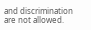and discrimination are not allowed.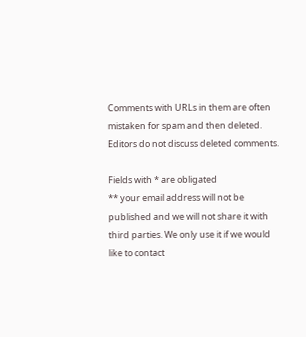Comments with URLs in them are often mistaken for spam and then deleted. Editors do not discuss deleted comments.

Fields with * are obligated
** your email address will not be published and we will not share it with third parties. We only use it if we would like to contact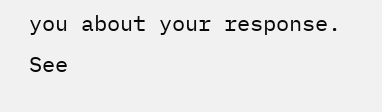you about your response. See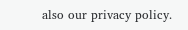also our privacy policy.